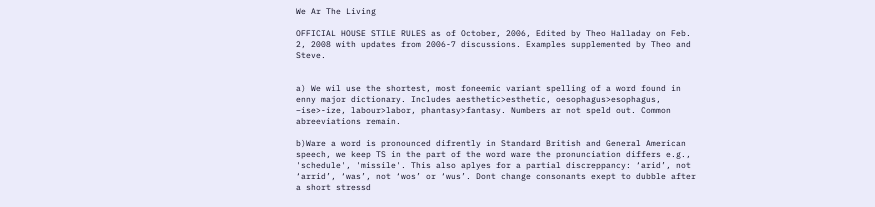We Ar The Living

OFFICIAL HOUSE STILE RULES as of October, 2006, Edited by Theo Halladay on Feb. 2, 2008 with updates from 2006-7 discussions. Examples supplemented by Theo and Steve.


a) We wil use the shortest, most foneemic variant spelling of a word found in enny major dictionary. Includes aesthetic>esthetic, oesophagus>esophagus, –ise>-ize, labour>labor, phantasy>fantasy. Numbers ar not speld out. Common abreeviations remain.

b)Ware a word is pronounced difrently in Standard British and General American speech, we keep TS in the part of the word ware the pronunciation differs e.g., 'schedule', 'missile'. This also aplyes for a partial discreppancy: ‘arid’, not ‘arrid’, ‘was’, not ‘wos’ or ‘wus’. Dont change consonants exept to dubble after a short stressd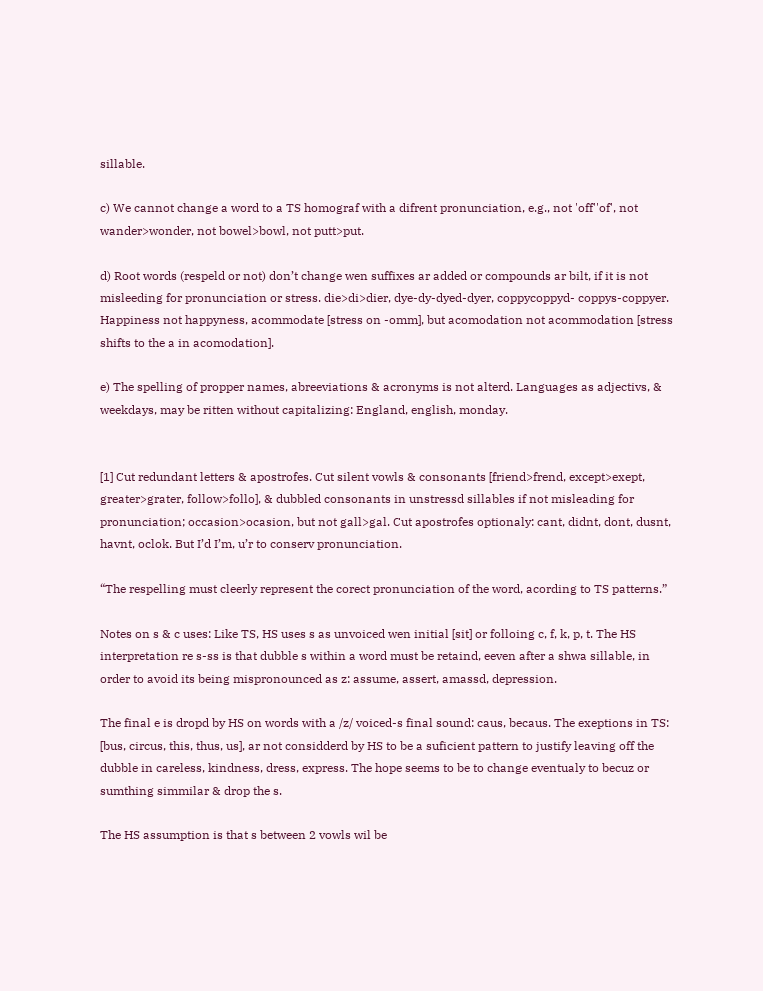sillable.

c) We cannot change a word to a TS homograf with a difrent pronunciation, e.g., not 'off''of', not wander>wonder, not bowel>bowl, not putt>put.

d) Root words (respeld or not) don’t change wen suffixes ar added or compounds ar bilt, if it is not misleeding for pronunciation or stress. die>di>dier, dye-dy-dyed-dyer, coppycoppyd- coppys-coppyer. Happiness not happyness, acommodate [stress on -omm], but acomodation not acommodation [stress shifts to the a in acomodation].

e) The spelling of propper names, abreeviations & acronyms is not alterd. Languages as adjectivs, & weekdays, may be ritten without capitalizing: England, english, monday.


[1] Cut redundant letters & apostrofes. Cut silent vowls & consonants [friend>frend, except>exept, greater>grater, follow>follo], & dubbled consonants in unstressd sillables if not misleading for pronunciation; occasion>ocasion, but not gall>gal. Cut apostrofes optionaly: cant, didnt, dont, dusnt, havnt, oclok. But I’d I’m, u’r to conserv pronunciation.

“The respelling must cleerly represent the corect pronunciation of the word, acording to TS patterns.”

Notes on s & c uses: Like TS, HS uses s as unvoiced wen initial [sit] or folloing c, f, k, p, t. The HS interpretation re s-ss is that dubble s within a word must be retaind, eeven after a shwa sillable, in order to avoid its being mispronounced as z: assume, assert, amassd, depression.

The final e is dropd by HS on words with a /z/ voiced-s final sound: caus, becaus. The exeptions in TS: [bus, circus, this, thus, us], ar not considderd by HS to be a suficient pattern to justify leaving off the dubble in careless, kindness, dress, express. The hope seems to be to change eventualy to becuz or sumthing simmilar & drop the s.

The HS assumption is that s between 2 vowls wil be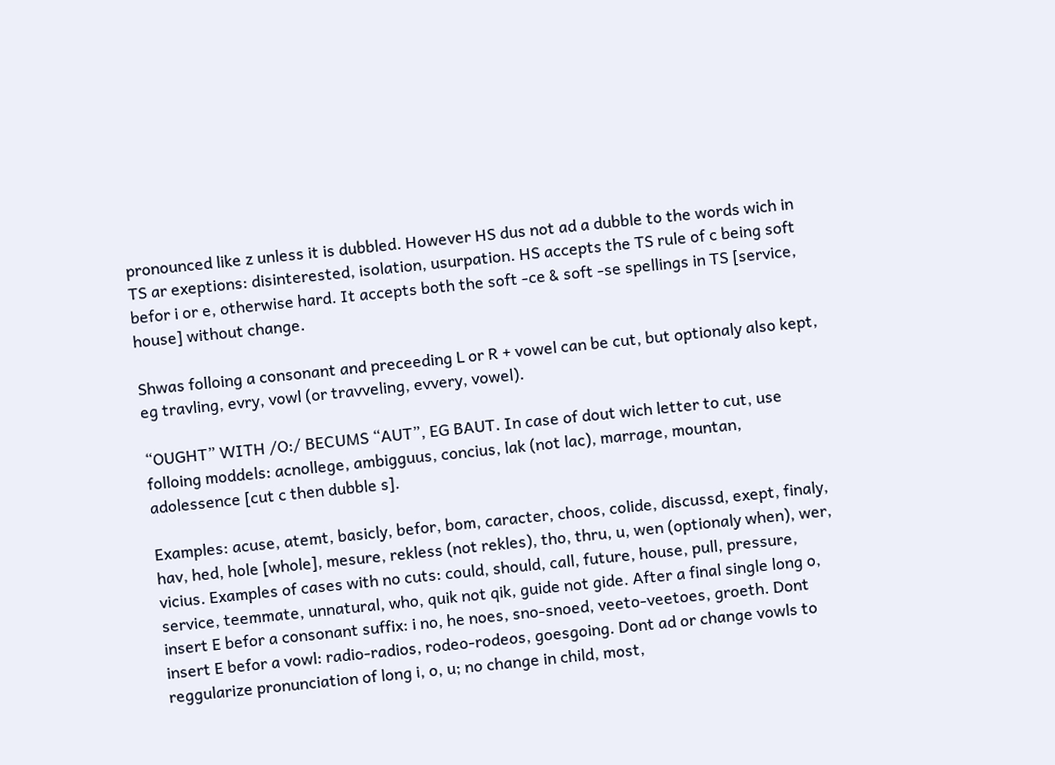pronounced like z unless it is dubbled. However HS dus not ad a dubble to the words wich in TS ar exeptions: disinterested, isolation, usurpation. HS accepts the TS rule of c being soft befor i or e, otherwise hard. It accepts both the soft -ce & soft -se spellings in TS [service, house] without change.

Shwas folloing a consonant and preceeding L or R + vowel can be cut, but optionaly also kept, eg travling, evry, vowl (or travveling, evvery, vowel).

“OUGHT” WITH /O:/ BECUMS “AUT”, EG BAUT. In case of dout wich letter to cut, use folloing moddels: acnollege, ambigguus, concius, lak (not lac), marrage, mountan, adolessence [cut c then dubble s].

Examples: acuse, atemt, basicly, befor, bom, caracter, choos, colide, discussd, exept, finaly, hav, hed, hole [whole], mesure, rekless (not rekles), tho, thru, u, wen (optionaly when), wer, vicius. Examples of cases with no cuts: could, should, call, future, house, pull, pressure, service, teemmate, unnatural, who, quik not qik, guide not gide. After a final single long o, insert E befor a consonant suffix: i no, he noes, sno-snoed, veeto-veetoes, groeth. Dont insert E befor a vowl: radio-radios, rodeo-rodeos, goesgoing. Dont ad or change vowls to reggularize pronunciation of long i, o, u; no change in child, most,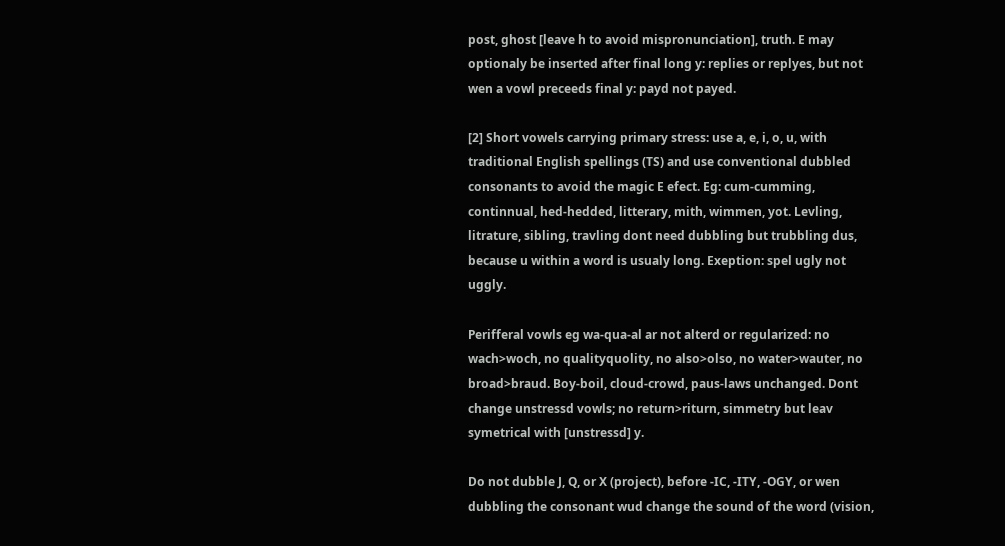post, ghost [leave h to avoid mispronunciation], truth. E may optionaly be inserted after final long y: replies or replyes, but not wen a vowl preceeds final y: payd not payed.

[2] Short vowels carrying primary stress: use a, e, i, o, u, with traditional English spellings (TS) and use conventional dubbled consonants to avoid the magic E efect. Eg: cum-cumming, continnual, hed-hedded, litterary, mith, wimmen, yot. Levling, litrature, sibling, travling dont need dubbling but trubbling dus, because u within a word is usualy long. Exeption: spel ugly not uggly.

Perifferal vowls eg wa-qua-al ar not alterd or regularized: no wach>woch, no qualityquolity, no also>olso, no water>wauter, no broad>braud. Boy-boil, cloud-crowd, paus-laws unchanged. Dont change unstressd vowls; no return>riturn, simmetry but leav symetrical with [unstressd] y.

Do not dubble J, Q, or X (project), before -IC, -ITY, -OGY, or wen dubbling the consonant wud change the sound of the word (vision,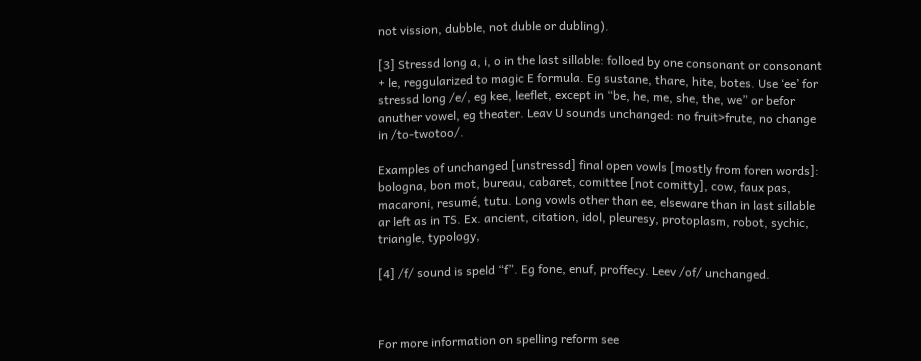not vission, dubble, not duble or dubling).

[3] Stressd long a, i, o in the last sillable: folloed by one consonant or consonant + le, reggularized to magic E formula. Eg sustane, thare, hite, botes. Use ‘ee’ for stressd long /e/, eg kee, leeflet, except in “be, he, me, she, the, we” or befor anuther vowel, eg theater. Leav U sounds unchanged: no fruit>frute, no change in /to-twotoo/.

Examples of unchanged [unstressd] final open vowls [mostly from foren words]: bologna, bon mot, bureau, cabaret, comittee [not comitty], cow, faux pas, macaroni, resumé, tutu. Long vowls other than ee, elseware than in last sillable ar left as in TS. Ex. ancient, citation, idol, pleuresy, protoplasm, robot, sychic, triangle, typology,

[4] /f/ sound is speld “f”. Eg fone, enuf, proffecy. Leev /of/ unchanged.



For more information on spelling reform see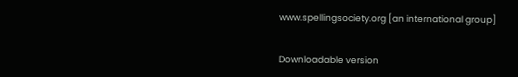www.spellingsociety.org [an international group]


Downloadable version